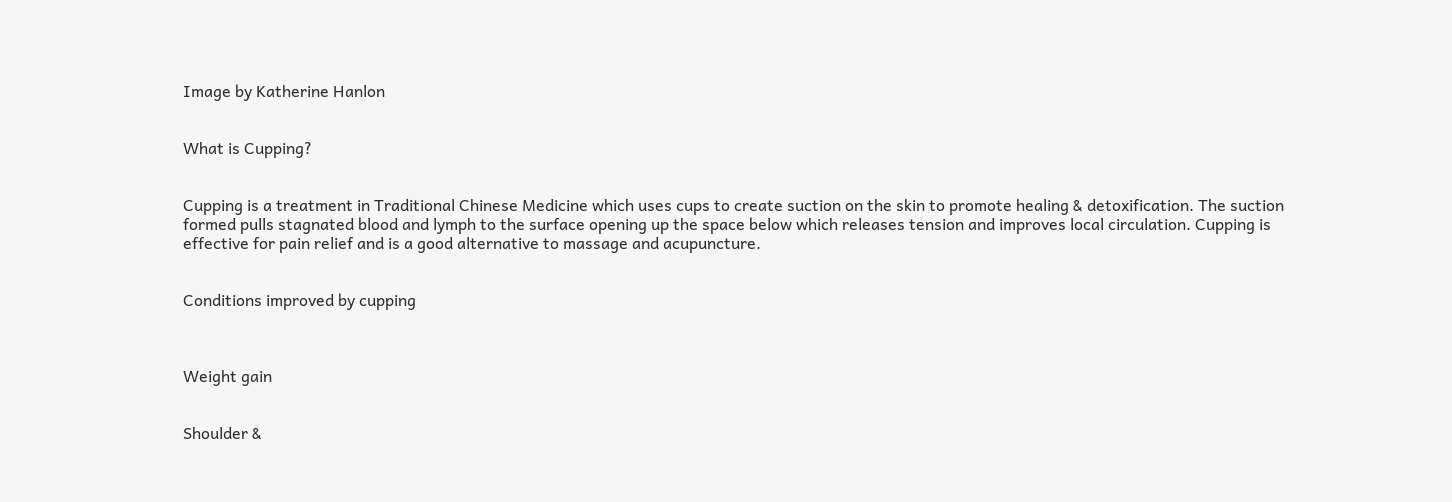Image by Katherine Hanlon


What is Cupping?


Cupping is a treatment in Traditional Chinese Medicine which uses cups to create suction on the skin to promote healing & detoxification. The suction formed pulls stagnated blood and lymph to the surface opening up the space below which releases tension and improves local circulation. Cupping is effective for pain relief and is a good alternative to massage and acupuncture.


Conditions improved by cupping



Weight gain


Shoulder &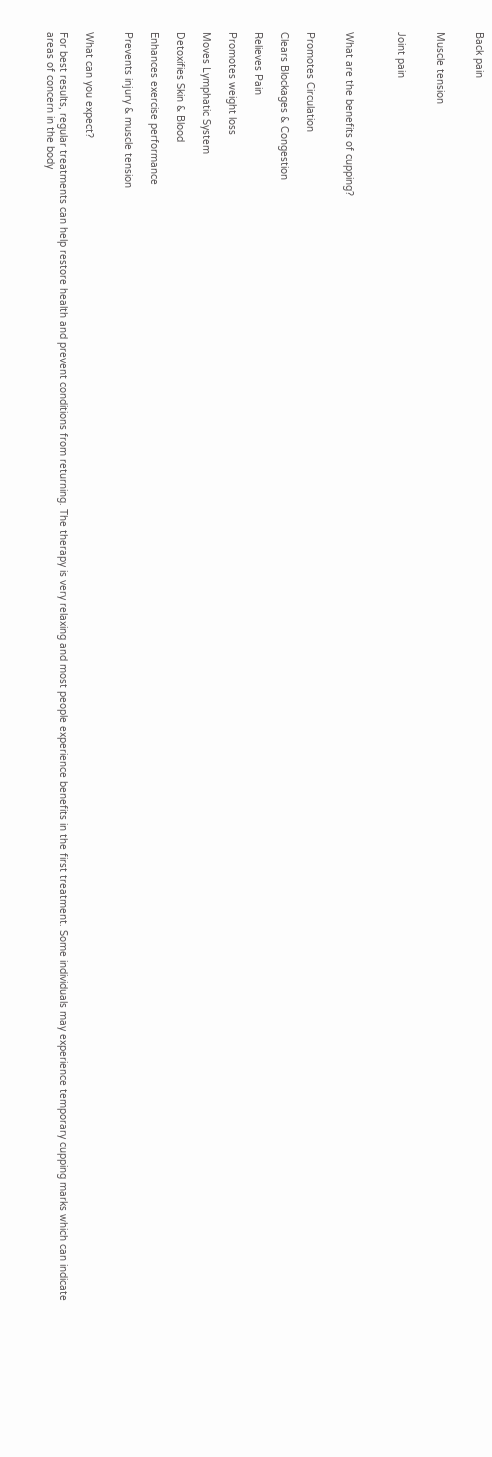Back pain


Muscle tension


Joint pain



What are the benefits of cupping?


Promotes Circulation

Clears Blockages & Congestion

Relieves Pain

Promotes weight loss

Moves Lymphatic System

Detoxifies Skin & Blood

Enhances exercise performance

Prevents injury & muscle tension


What can you expect?

For best results, regular treatments can help restore health and prevent conditions from returning. The therapy is very relaxing and most people experience benefits in the first treatment. Some individuals may experience temporary cupping marks which can indicate areas of concern in the body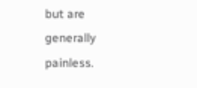but are generally painless.